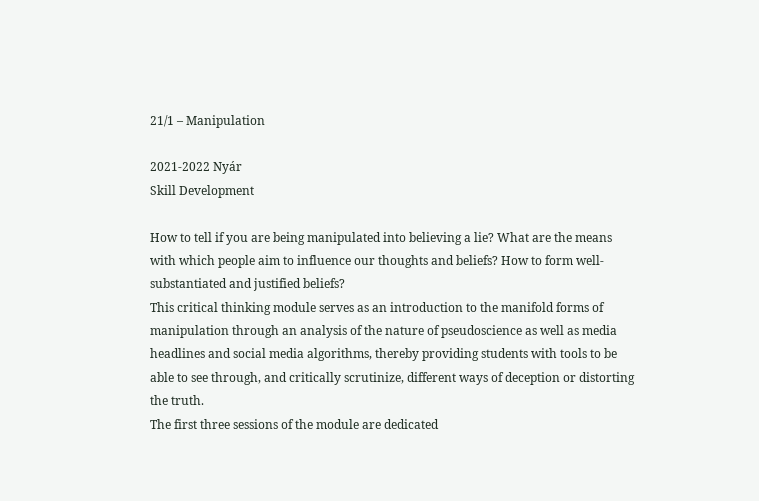21/1 – Manipulation

2021-2022 Nyár
Skill Development

How to tell if you are being manipulated into believing a lie? What are the means with which people aim to influence our thoughts and beliefs? How to form well-substantiated and justified beliefs?
This critical thinking module serves as an introduction to the manifold forms of manipulation through an analysis of the nature of pseudoscience as well as media headlines and social media algorithms, thereby providing students with tools to be able to see through, and critically scrutinize, different ways of deception or distorting the truth.
The first three sessions of the module are dedicated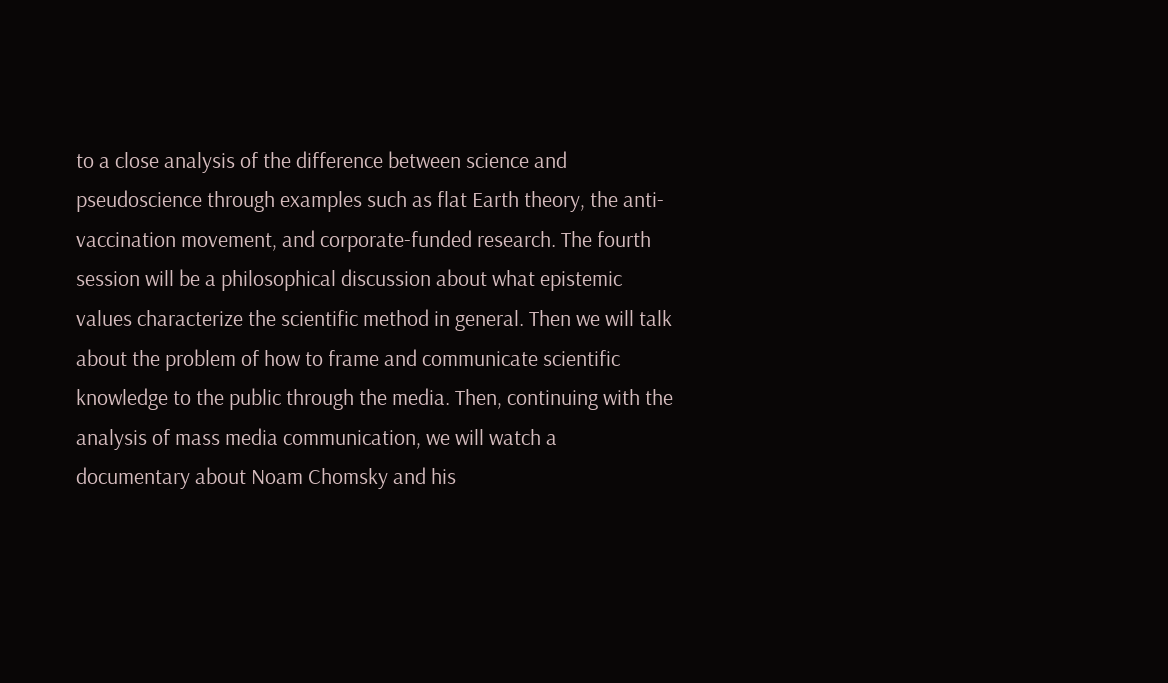to a close analysis of the difference between science and pseudoscience through examples such as flat Earth theory, the anti-vaccination movement, and corporate-funded research. The fourth session will be a philosophical discussion about what epistemic values characterize the scientific method in general. Then we will talk about the problem of how to frame and communicate scientific knowledge to the public through the media. Then, continuing with the analysis of mass media communication, we will watch a documentary about Noam Chomsky and his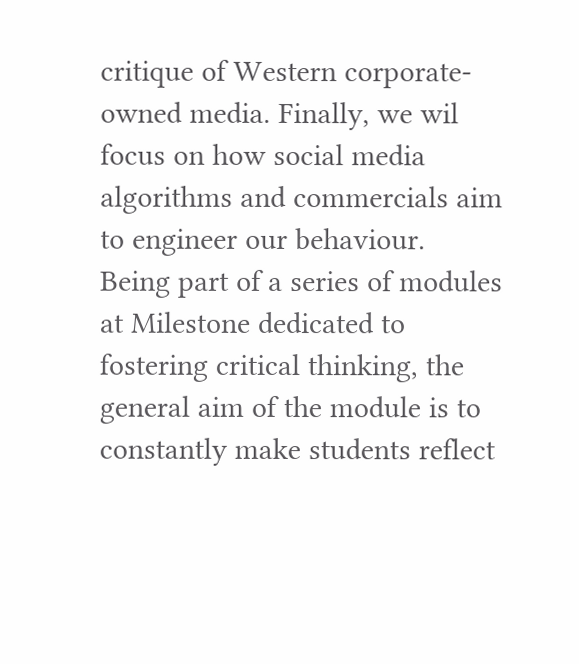critique of Western corporate-owned media. Finally, we wil focus on how social media algorithms and commercials aim to engineer our behaviour.
Being part of a series of modules at Milestone dedicated to fostering critical thinking, the general aim of the module is to constantly make students reflect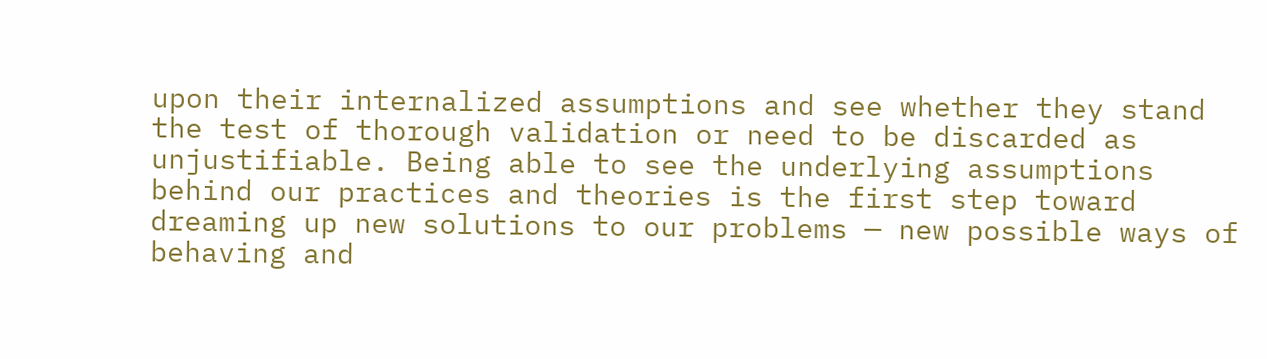upon their internalized assumptions and see whether they stand the test of thorough validation or need to be discarded as unjustifiable. Being able to see the underlying assumptions behind our practices and theories is the first step toward dreaming up new solutions to our problems — new possible ways of behaving and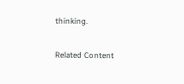thinking.

Related Content